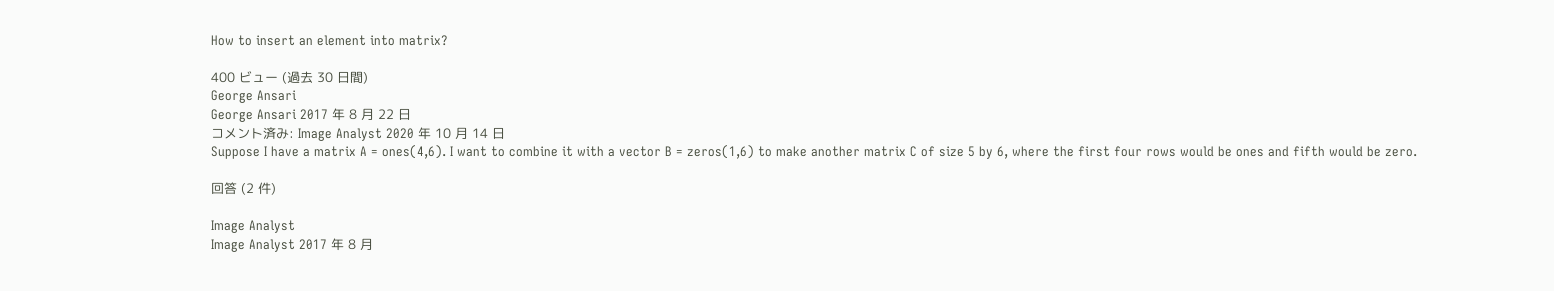How to insert an element into matrix?

400 ビュー (過去 30 日間)
George Ansari
George Ansari 2017 年 8 月 22 日
コメント済み: Image Analyst 2020 年 10 月 14 日
Suppose I have a matrix A = ones(4,6). I want to combine it with a vector B = zeros(1,6) to make another matrix C of size 5 by 6, where the first four rows would be ones and fifth would be zero.

回答 (2 件)

Image Analyst
Image Analyst 2017 年 8 月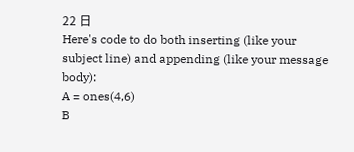22 日
Here's code to do both inserting (like your subject line) and appending (like your message body):
A = ones(4,6)
B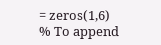= zeros(1,6)
% To append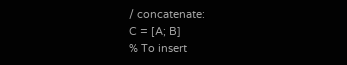/ concatenate:
C = [A; B]
% To insert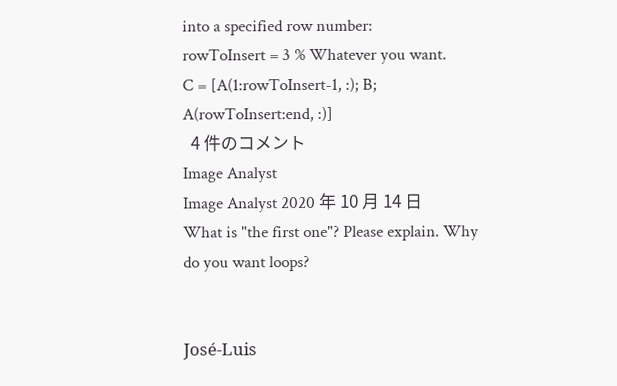into a specified row number:
rowToInsert = 3 % Whatever you want.
C = [A(1:rowToInsert-1, :); B; A(rowToInsert:end, :)]
  4 件のコメント
Image Analyst
Image Analyst 2020 年 10 月 14 日
What is "the first one"? Please explain. Why do you want loops?


José-Luis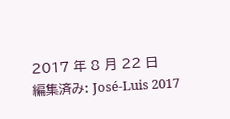2017 年 8 月 22 日
編集済み: José-Luis 2017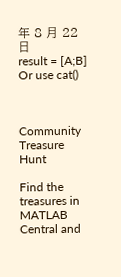年 8 月 22 日
result = [A;B]
Or use cat()



Community Treasure Hunt

Find the treasures in MATLAB Central and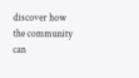discover how the community can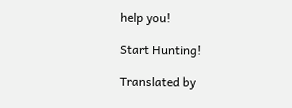help you!

Start Hunting!

Translated by